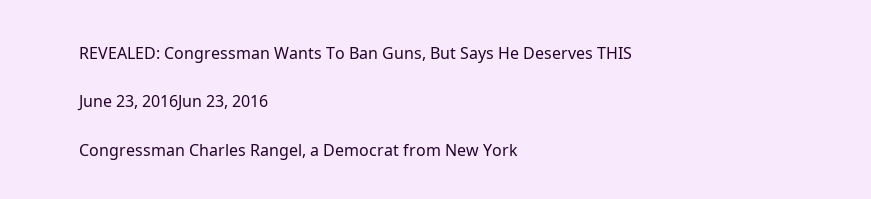REVEALED: Congressman Wants To Ban Guns, But Says He Deserves THIS

June 23, 2016Jun 23, 2016

Congressman Charles Rangel, a Democrat from New York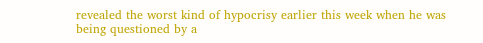revealed the worst kind of hypocrisy earlier this week when he was being questioned by a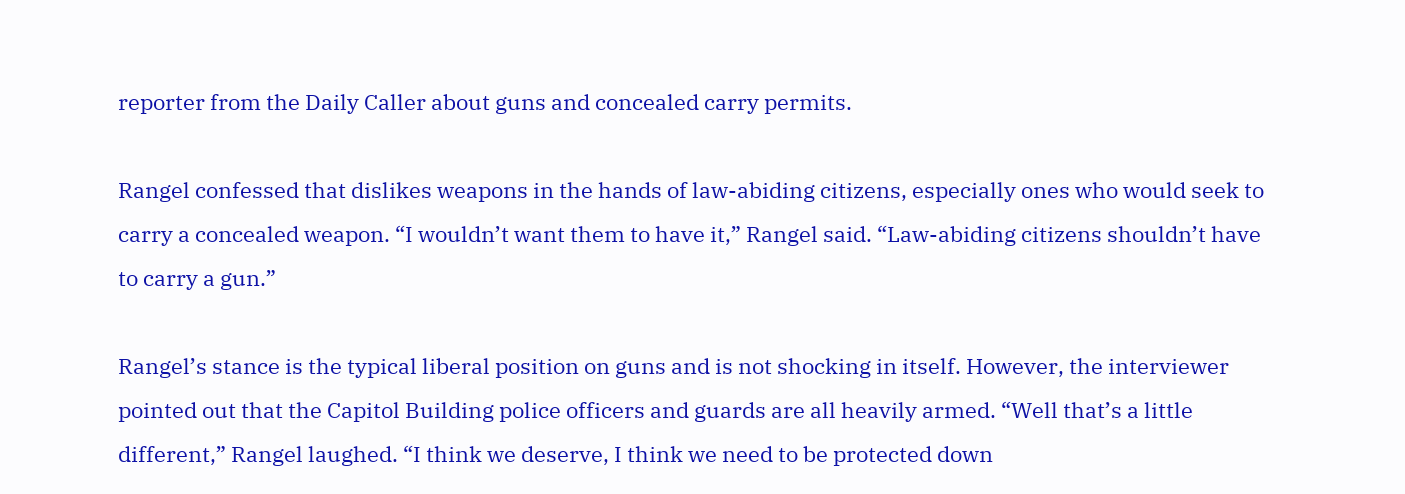reporter from the Daily Caller about guns and concealed carry permits.

Rangel confessed that dislikes weapons in the hands of law-abiding citizens, especially ones who would seek to carry a concealed weapon. “I wouldn’t want them to have it,” Rangel said. “Law-abiding citizens shouldn’t have to carry a gun.”

Rangel’s stance is the typical liberal position on guns and is not shocking in itself. However, the interviewer pointed out that the Capitol Building police officers and guards are all heavily armed. “Well that’s a little different,” Rangel laughed. “I think we deserve, I think we need to be protected down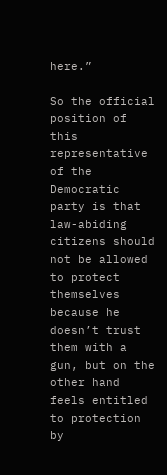here.”

So the official position of this representative of the Democratic party is that law-abiding citizens should not be allowed to protect themselves because he doesn’t trust them with a gun, but on the other hand feels entitled to protection by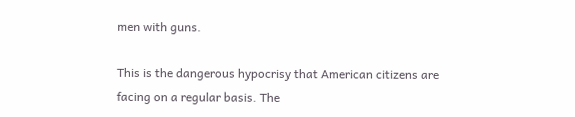men with guns.

This is the dangerous hypocrisy that American citizens are facing on a regular basis. The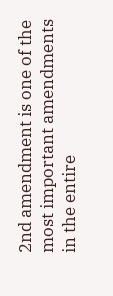2nd amendment is one of the most important amendments in the entire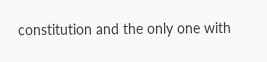constitution and the only one with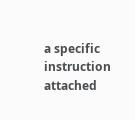a specific instruction attached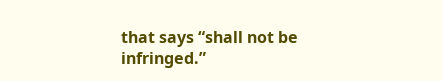that says “shall not be infringed.”